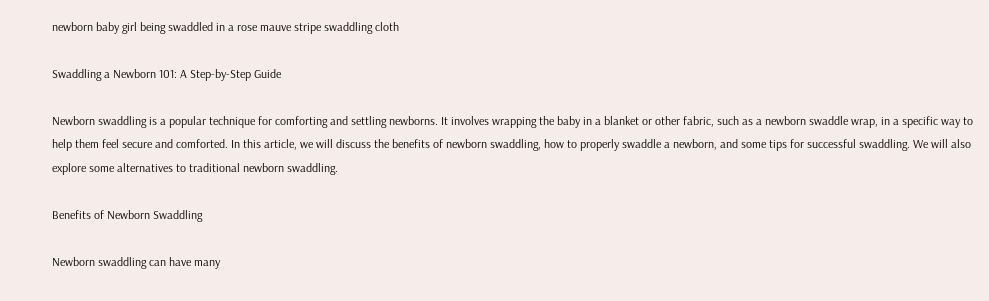newborn baby girl being swaddled in a rose mauve stripe swaddling cloth

Swaddling a Newborn 101: A Step-by-Step Guide

Newborn swaddling is a popular technique for comforting and settling newborns. It involves wrapping the baby in a blanket or other fabric, such as a newborn swaddle wrap, in a specific way to help them feel secure and comforted. In this article, we will discuss the benefits of newborn swaddling, how to properly swaddle a newborn, and some tips for successful swaddling. We will also explore some alternatives to traditional newborn swaddling.

Benefits of Newborn Swaddling

Newborn swaddling can have many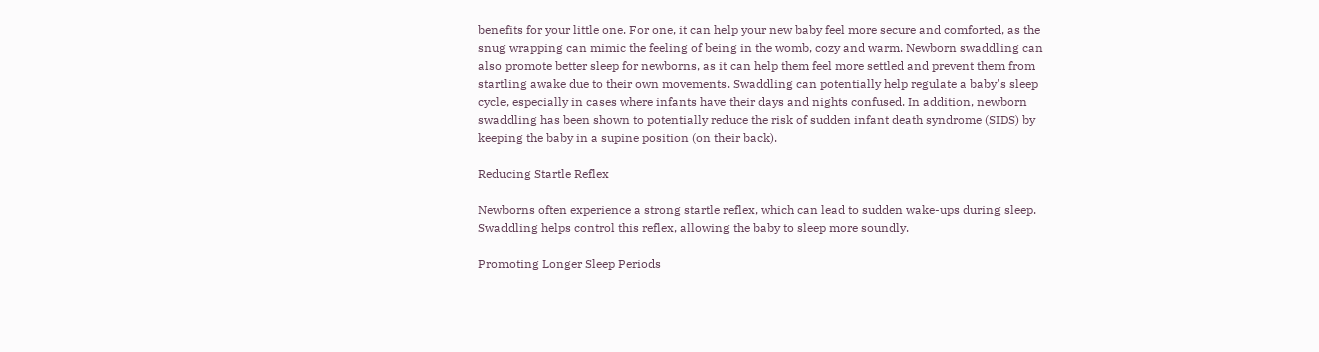benefits for your little one. For one, it can help your new baby feel more secure and comforted, as the snug wrapping can mimic the feeling of being in the womb, cozy and warm. Newborn swaddling can also promote better sleep for newborns, as it can help them feel more settled and prevent them from startling awake due to their own movements. Swaddling can potentially help regulate a baby's sleep cycle, especially in cases where infants have their days and nights confused. In addition, newborn swaddling has been shown to potentially reduce the risk of sudden infant death syndrome (SIDS) by keeping the baby in a supine position (on their back).

Reducing Startle Reflex

Newborns often experience a strong startle reflex, which can lead to sudden wake-ups during sleep. Swaddling helps control this reflex, allowing the baby to sleep more soundly.

Promoting Longer Sleep Periods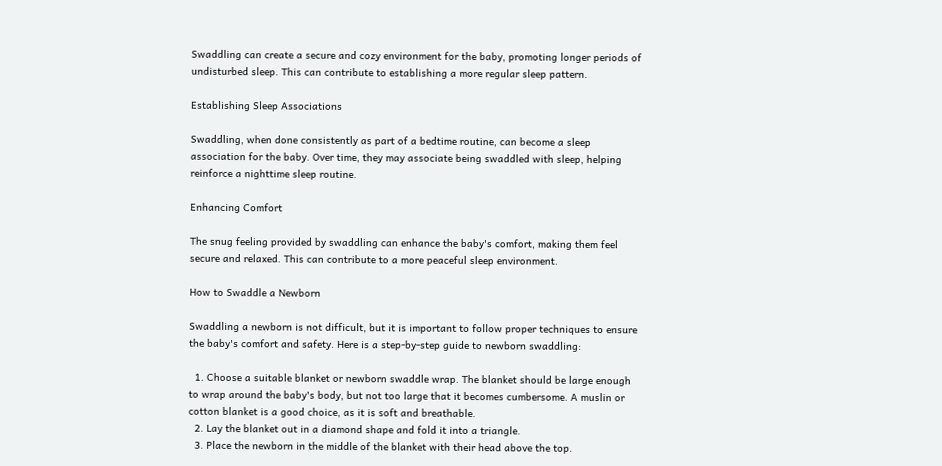Swaddling can create a secure and cozy environment for the baby, promoting longer periods of undisturbed sleep. This can contribute to establishing a more regular sleep pattern.

Establishing Sleep Associations

Swaddling, when done consistently as part of a bedtime routine, can become a sleep association for the baby. Over time, they may associate being swaddled with sleep, helping reinforce a nighttime sleep routine.

Enhancing Comfort

The snug feeling provided by swaddling can enhance the baby's comfort, making them feel secure and relaxed. This can contribute to a more peaceful sleep environment.

How to Swaddle a Newborn

Swaddling a newborn is not difficult, but it is important to follow proper techniques to ensure the baby's comfort and safety. Here is a step-by-step guide to newborn swaddling:

  1. Choose a suitable blanket or newborn swaddle wrap. The blanket should be large enough to wrap around the baby's body, but not too large that it becomes cumbersome. A muslin or cotton blanket is a good choice, as it is soft and breathable.
  2. Lay the blanket out in a diamond shape and fold it into a triangle.
  3. Place the newborn in the middle of the blanket with their head above the top.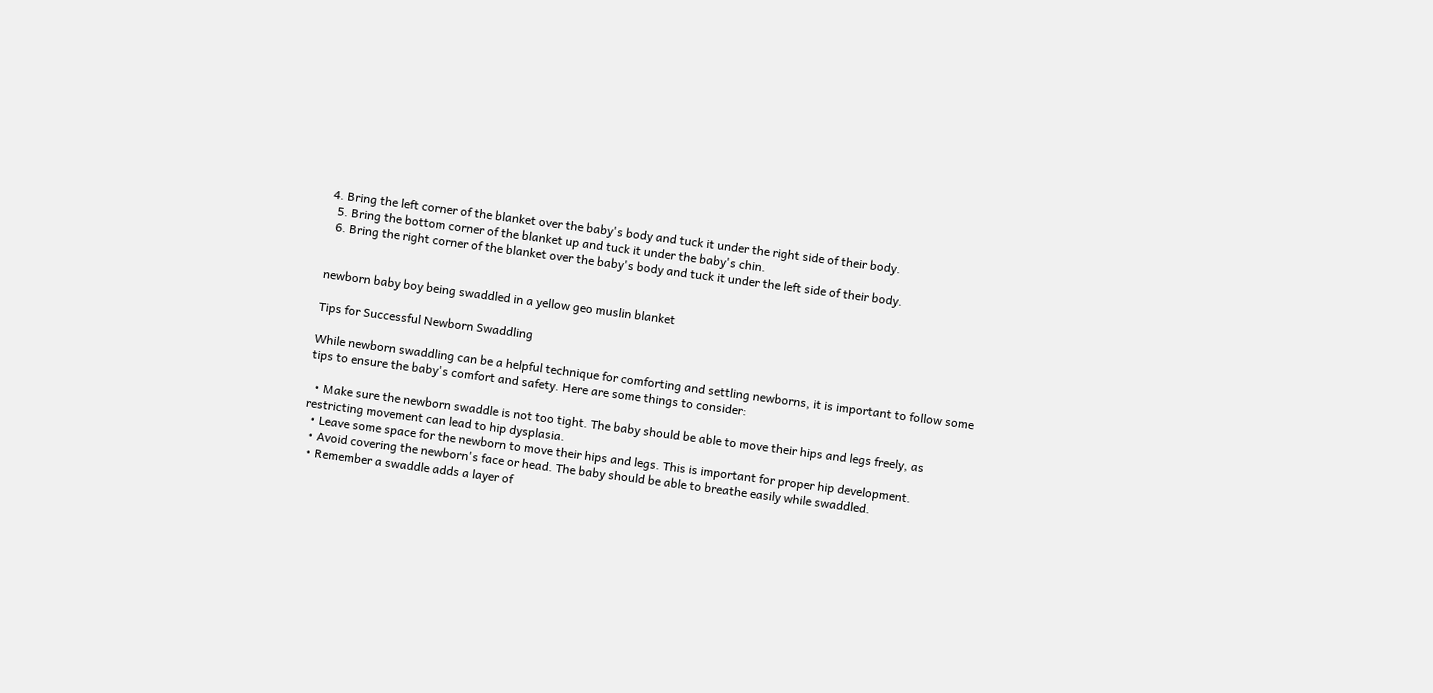4. Bring the left corner of the blanket over the baby's body and tuck it under the right side of their body.
  5. Bring the bottom corner of the blanket up and tuck it under the baby's chin.
  6. Bring the right corner of the blanket over the baby's body and tuck it under the left side of their body.


newborn baby boy being swaddled in a yellow geo muslin blanket

Tips for Successful Newborn Swaddling

While newborn swaddling can be a helpful technique for comforting and settling newborns, it is important to follow some tips to ensure the baby's comfort and safety. Here are some things to consider:

  • Make sure the newborn swaddle is not too tight. The baby should be able to move their hips and legs freely, as restricting movement can lead to hip dysplasia.
  • Leave some space for the newborn to move their hips and legs. This is important for proper hip development.
  • Avoid covering the newborn's face or head. The baby should be able to breathe easily while swaddled.
  • Remember a swaddle adds a layer of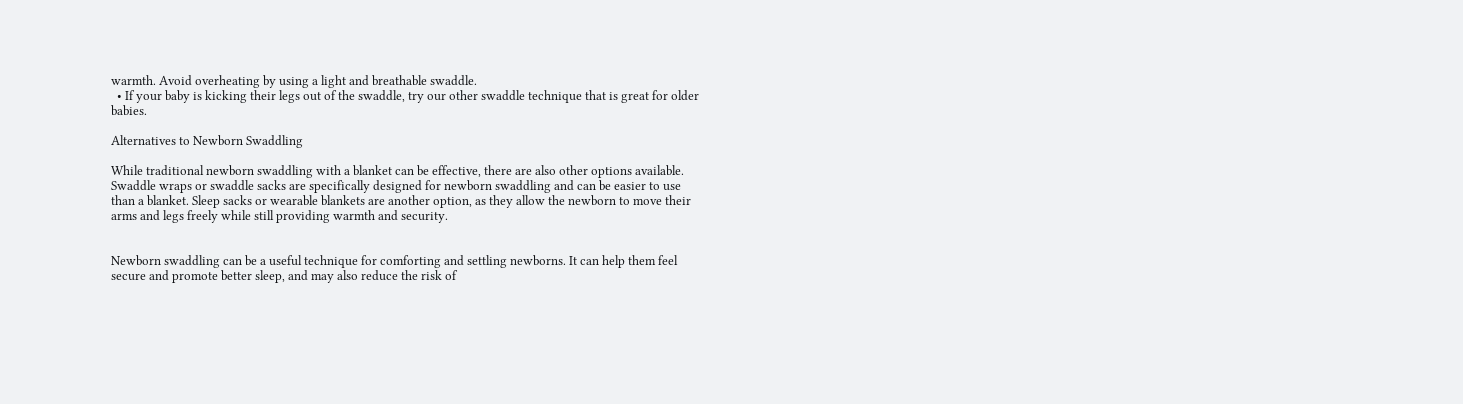warmth. Avoid overheating by using a light and breathable swaddle.
  • If your baby is kicking their legs out of the swaddle, try our other swaddle technique that is great for older babies.

Alternatives to Newborn Swaddling

While traditional newborn swaddling with a blanket can be effective, there are also other options available. Swaddle wraps or swaddle sacks are specifically designed for newborn swaddling and can be easier to use than a blanket. Sleep sacks or wearable blankets are another option, as they allow the newborn to move their arms and legs freely while still providing warmth and security.


Newborn swaddling can be a useful technique for comforting and settling newborns. It can help them feel secure and promote better sleep, and may also reduce the risk of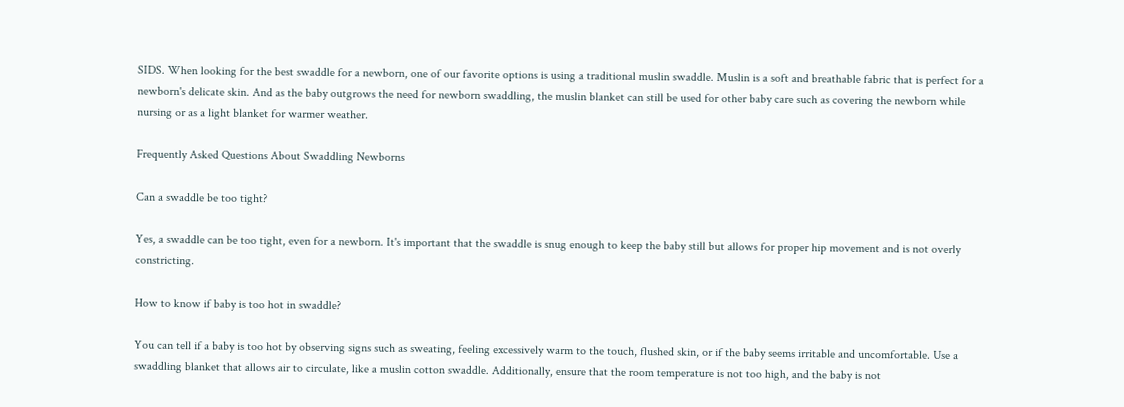SIDS. When looking for the best swaddle for a newborn, one of our favorite options is using a traditional muslin swaddle. Muslin is a soft and breathable fabric that is perfect for a newborn's delicate skin. And as the baby outgrows the need for newborn swaddling, the muslin blanket can still be used for other baby care such as covering the newborn while nursing or as a light blanket for warmer weather.

Frequently Asked Questions About Swaddling Newborns

Can a swaddle be too tight?

Yes, a swaddle can be too tight, even for a newborn. It's important that the swaddle is snug enough to keep the baby still but allows for proper hip movement and is not overly constricting.

How to know if baby is too hot in swaddle?

You can tell if a baby is too hot by observing signs such as sweating, feeling excessively warm to the touch, flushed skin, or if the baby seems irritable and uncomfortable. Use a swaddling blanket that allows air to circulate, like a muslin cotton swaddle. Additionally, ensure that the room temperature is not too high, and the baby is not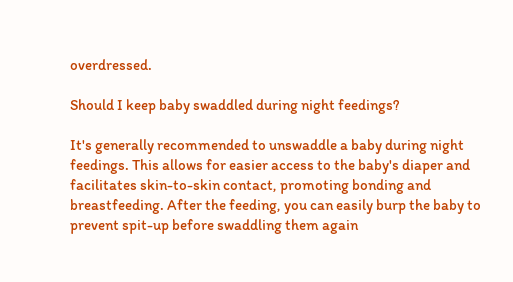overdressed.

Should I keep baby swaddled during night feedings?

It's generally recommended to unswaddle a baby during night feedings. This allows for easier access to the baby's diaper and facilitates skin-to-skin contact, promoting bonding and breastfeeding. After the feeding, you can easily burp the baby to prevent spit-up before swaddling them again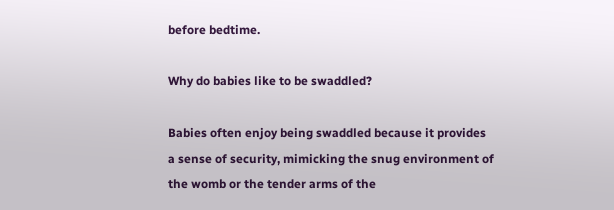before bedtime.

Why do babies like to be swaddled?

Babies often enjoy being swaddled because it provides a sense of security, mimicking the snug environment of the womb or the tender arms of the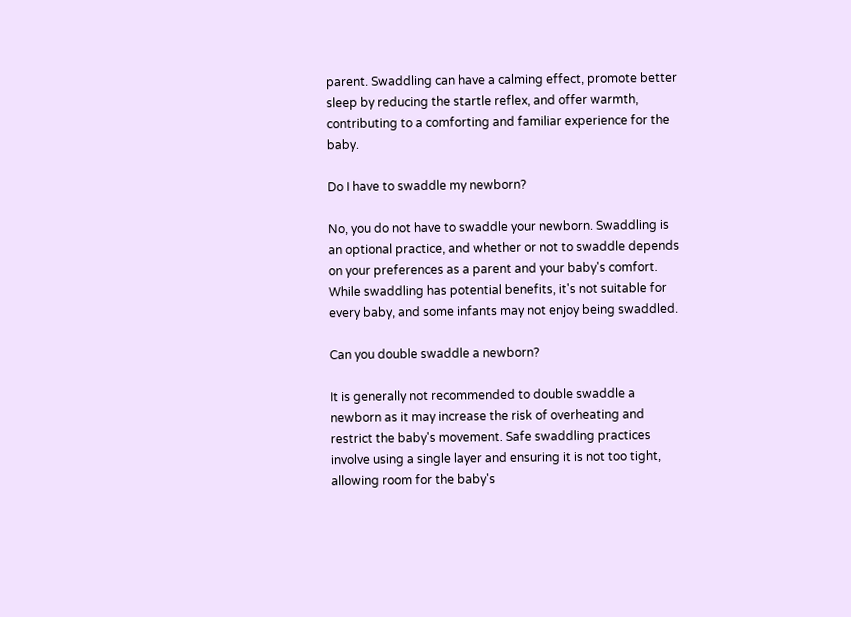parent. Swaddling can have a calming effect, promote better sleep by reducing the startle reflex, and offer warmth, contributing to a comforting and familiar experience for the baby.

Do I have to swaddle my newborn?

No, you do not have to swaddle your newborn. Swaddling is an optional practice, and whether or not to swaddle depends on your preferences as a parent and your baby's comfort. While swaddling has potential benefits, it's not suitable for every baby, and some infants may not enjoy being swaddled.

Can you double swaddle a newborn?

It is generally not recommended to double swaddle a newborn as it may increase the risk of overheating and restrict the baby's movement. Safe swaddling practices involve using a single layer and ensuring it is not too tight, allowing room for the baby's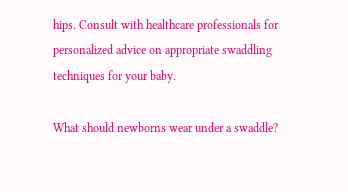hips. Consult with healthcare professionals for personalized advice on appropriate swaddling techniques for your baby.

What should newborns wear under a swaddle?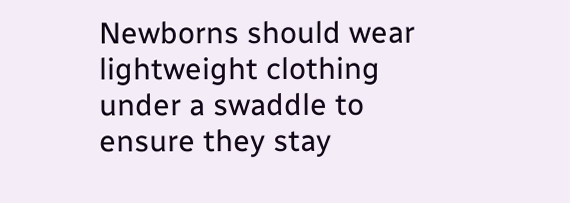Newborns should wear lightweight clothing under a swaddle to ensure they stay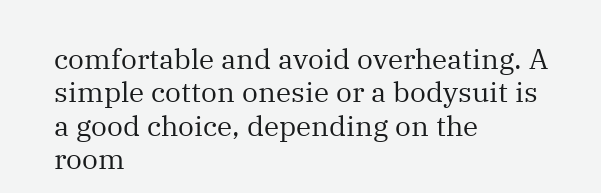comfortable and avoid overheating. A simple cotton onesie or a bodysuit is a good choice, depending on the room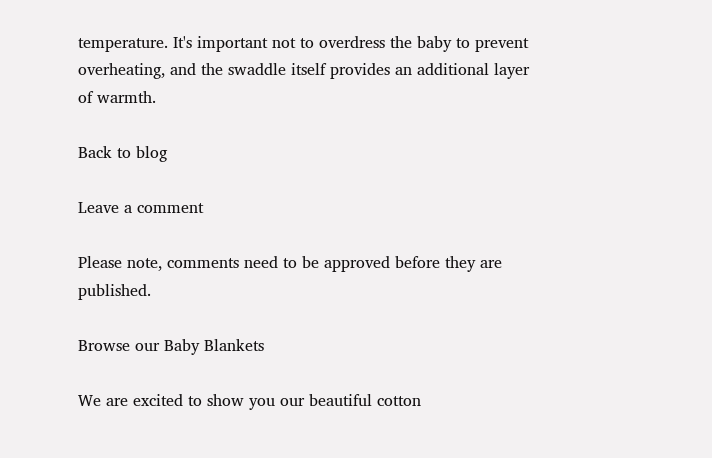temperature. It's important not to overdress the baby to prevent overheating, and the swaddle itself provides an additional layer of warmth.

Back to blog

Leave a comment

Please note, comments need to be approved before they are published.

Browse our Baby Blankets

We are excited to show you our beautiful cotton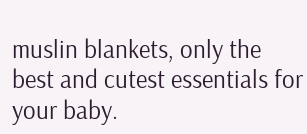muslin blankets, only the best and cutest essentials for your baby.